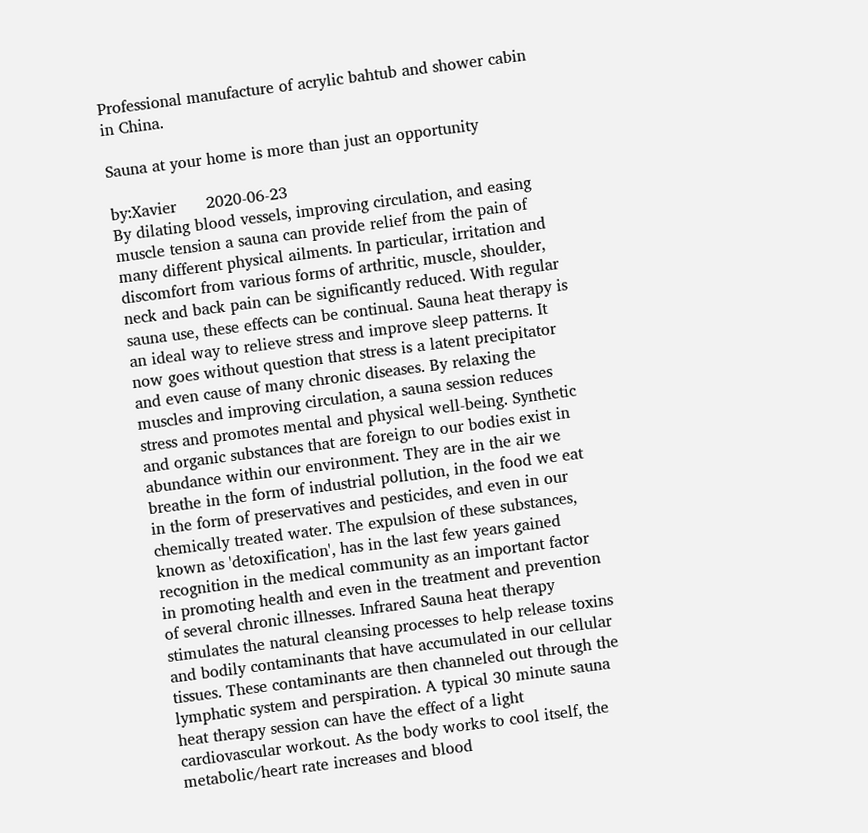Professional manufacture of acrylic bahtub and shower cabin in China.

Sauna at your home is more than just an opportunity

by:Xavier      2020-06-23
By dilating blood vessels, improving circulation, and easing muscle tension a sauna can provide relief from the pain of many different physical ailments. In particular, irritation and discomfort from various forms of arthritic, muscle, shoulder, neck and back pain can be significantly reduced. With regular sauna use, these effects can be continual. Sauna heat therapy is an ideal way to relieve stress and improve sleep patterns. It now goes without question that stress is a latent precipitator and even cause of many chronic diseases. By relaxing the muscles and improving circulation, a sauna session reduces stress and promotes mental and physical well-being. Synthetic and organic substances that are foreign to our bodies exist in abundance within our environment. They are in the air we breathe in the form of industrial pollution, in the food we eat in the form of preservatives and pesticides, and even in our chemically treated water. The expulsion of these substances, known as 'detoxification', has in the last few years gained recognition in the medical community as an important factor in promoting health and even in the treatment and prevention of several chronic illnesses. Infrared Sauna heat therapy stimulates the natural cleansing processes to help release toxins and bodily contaminants that have accumulated in our cellular tissues. These contaminants are then channeled out through the lymphatic system and perspiration. A typical 30 minute sauna heat therapy session can have the effect of a light cardiovascular workout. As the body works to cool itself, the metabolic/heart rate increases and blood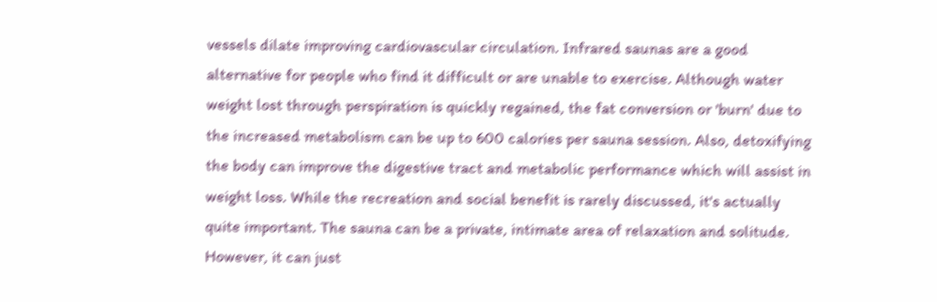vessels dilate improving cardiovascular circulation. Infrared saunas are a good alternative for people who find it difficult or are unable to exercise. Although water weight lost through perspiration is quickly regained, the fat conversion or 'burn' due to the increased metabolism can be up to 600 calories per sauna session. Also, detoxifying the body can improve the digestive tract and metabolic performance which will assist in weight loss. While the recreation and social benefit is rarely discussed, it's actually quite important. The sauna can be a private, intimate area of relaxation and solitude. However, it can just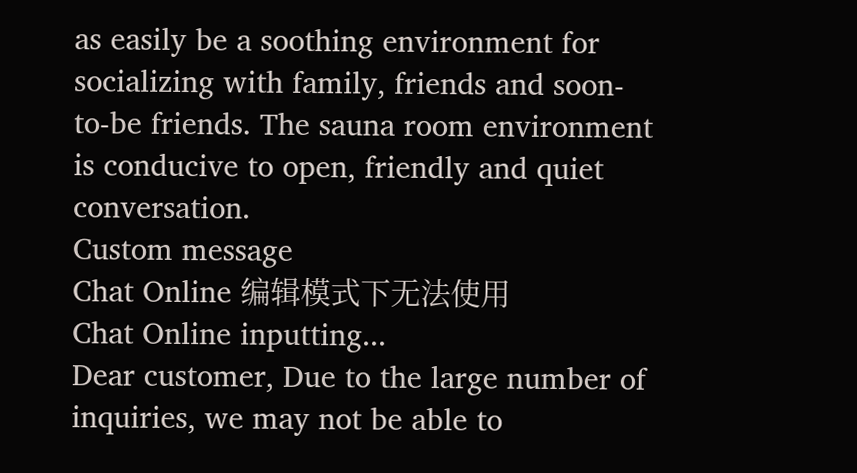as easily be a soothing environment for socializing with family, friends and soon-to-be friends. The sauna room environment is conducive to open, friendly and quiet conversation.
Custom message
Chat Online 编辑模式下无法使用
Chat Online inputting...
Dear customer, Due to the large number of inquiries, we may not be able to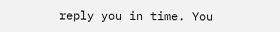reply you in time. You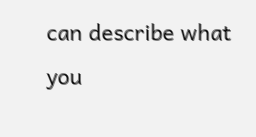can describe what you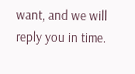want, and we will reply you in time.